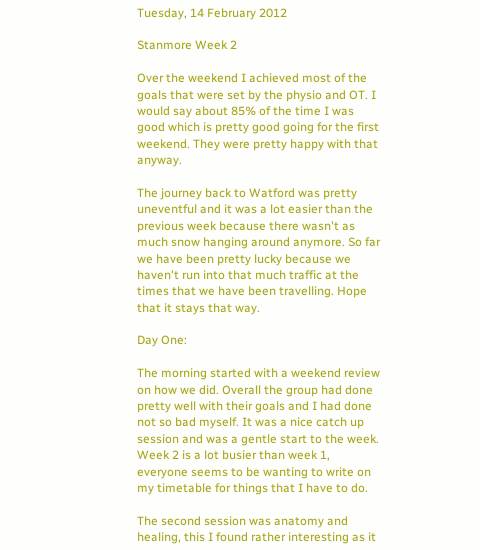Tuesday, 14 February 2012

Stanmore Week 2

Over the weekend I achieved most of the goals that were set by the physio and OT. I would say about 85% of the time I was good which is pretty good going for the first weekend. They were pretty happy with that anyway.

The journey back to Watford was pretty uneventful and it was a lot easier than the previous week because there wasn't as much snow hanging around anymore. So far we have been pretty lucky because we haven't run into that much traffic at the times that we have been travelling. Hope that it stays that way.

Day One:

The morning started with a weekend review on how we did. Overall the group had done pretty well with their goals and I had done not so bad myself. It was a nice catch up session and was a gentle start to the week. Week 2 is a lot busier than week 1, everyone seems to be wanting to write on my timetable for things that I have to do.

The second session was anatomy and healing, this I found rather interesting as it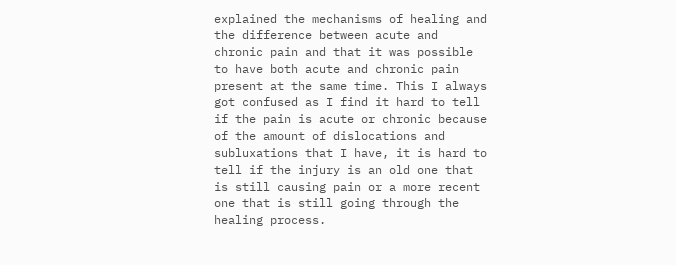explained the mechanisms of healing and the difference between acute and chronic pain and that it was possible to have both acute and chronic pain present at the same time. This I always got confused as I find it hard to tell if the pain is acute or chronic because of the amount of dislocations and subluxations that I have, it is hard to tell if the injury is an old one that is still causing pain or a more recent one that is still going through the healing process.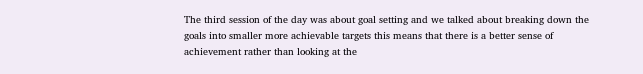The third session of the day was about goal setting and we talked about breaking down the goals into smaller more achievable targets this means that there is a better sense of achievement rather than looking at the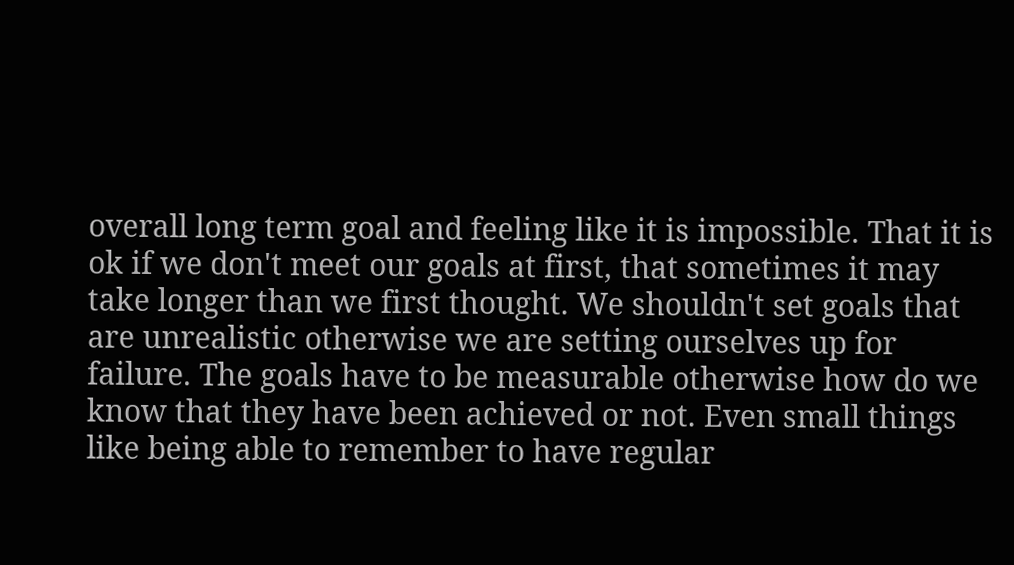overall long term goal and feeling like it is impossible. That it is ok if we don't meet our goals at first, that sometimes it may take longer than we first thought. We shouldn't set goals that are unrealistic otherwise we are setting ourselves up for failure. The goals have to be measurable otherwise how do we know that they have been achieved or not. Even small things like being able to remember to have regular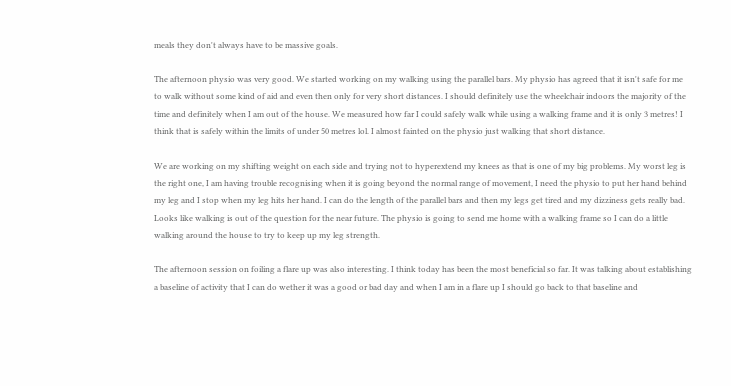meals they don't always have to be massive goals.

The afternoon physio was very good. We started working on my walking using the parallel bars. My physio has agreed that it isn't safe for me to walk without some kind of aid and even then only for very short distances. I should definitely use the wheelchair indoors the majority of the time and definitely when I am out of the house. We measured how far I could safely walk while using a walking frame and it is only 3 metres! I think that is safely within the limits of under 50 metres lol. I almost fainted on the physio just walking that short distance.

We are working on my shifting weight on each side and trying not to hyperextend my knees as that is one of my big problems. My worst leg is the right one, I am having trouble recognising when it is going beyond the normal range of movement, I need the physio to put her hand behind my leg and I stop when my leg hits her hand. I can do the length of the parallel bars and then my legs get tired and my dizziness gets really bad. Looks like walking is out of the question for the near future. The physio is going to send me home with a walking frame so I can do a little walking around the house to try to keep up my leg strength.

The afternoon session on foiling a flare up was also interesting. I think today has been the most beneficial so far. It was talking about establishing a baseline of activity that I can do wether it was a good or bad day and when I am in a flare up I should go back to that baseline and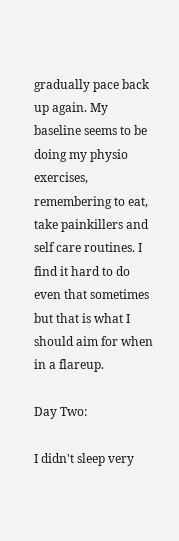gradually pace back up again. My baseline seems to be doing my physio exercises, remembering to eat, take painkillers and self care routines. I find it hard to do even that sometimes but that is what I should aim for when in a flareup.

Day Two:

I didn't sleep very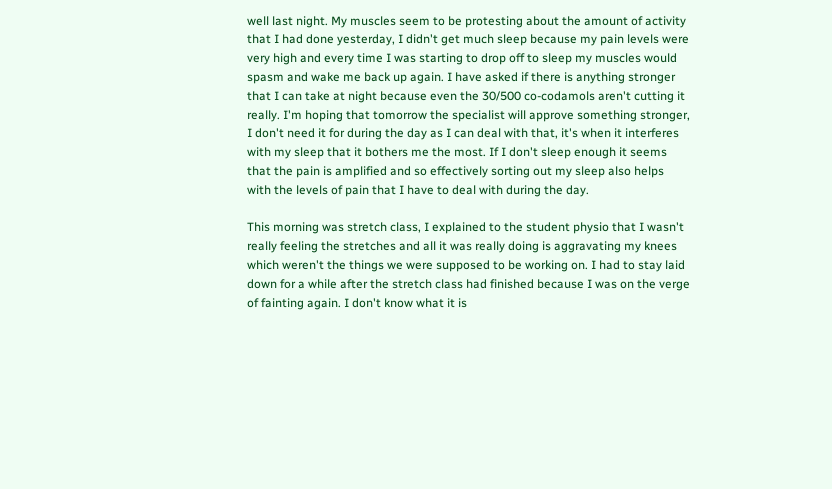well last night. My muscles seem to be protesting about the amount of activity that I had done yesterday, I didn't get much sleep because my pain levels were very high and every time I was starting to drop off to sleep my muscles would spasm and wake me back up again. I have asked if there is anything stronger that I can take at night because even the 30/500 co-codamols aren't cutting it really. I'm hoping that tomorrow the specialist will approve something stronger, I don't need it for during the day as I can deal with that, it's when it interferes with my sleep that it bothers me the most. If I don't sleep enough it seems that the pain is amplified and so effectively sorting out my sleep also helps with the levels of pain that I have to deal with during the day.

This morning was stretch class, I explained to the student physio that I wasn't really feeling the stretches and all it was really doing is aggravating my knees which weren't the things we were supposed to be working on. I had to stay laid down for a while after the stretch class had finished because I was on the verge of fainting again. I don't know what it is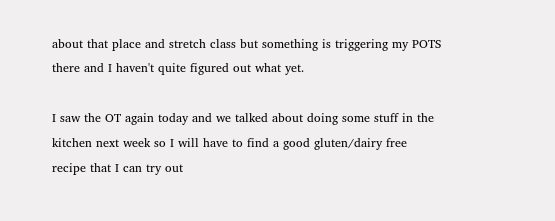about that place and stretch class but something is triggering my POTS there and I haven't quite figured out what yet.

I saw the OT again today and we talked about doing some stuff in the kitchen next week so I will have to find a good gluten/dairy free recipe that I can try out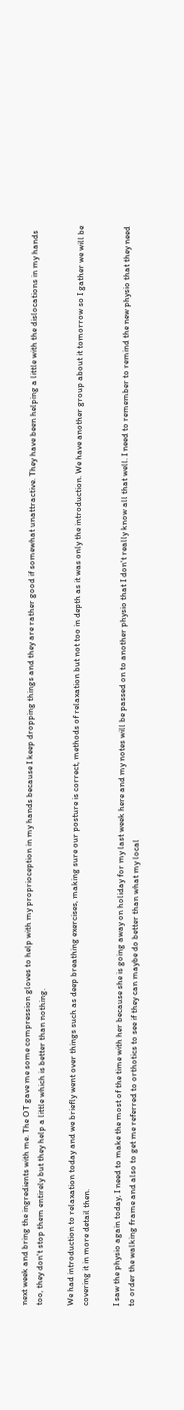next week and bring the ingredients with me. The OT gave me some compression gloves to help with my proprioception in my hands because I keep dropping things and they are rather good if somewhat unattractive. They have been helping a little with the dislocations in my hands too, they don't stop them entirely but they help a little which is better than nothing.

We had introduction to relaxation today and we briefly went over things such as deep breathing exercises, making sure our posture is correct, methods of relaxation but not too in depth as it was only the introduction. We have another group about it tomorrow so I gather we will be covering it in more detail then.

I saw the physio again today, I need to make the most of the time with her because she is going away on holiday for my last week here and my notes will be passed on to another physio that I don't really know all that well. I need to remember to remind the new physio that they need to order the walking frame and also to get me referred to orthotics to see if they can maybe do better than what my local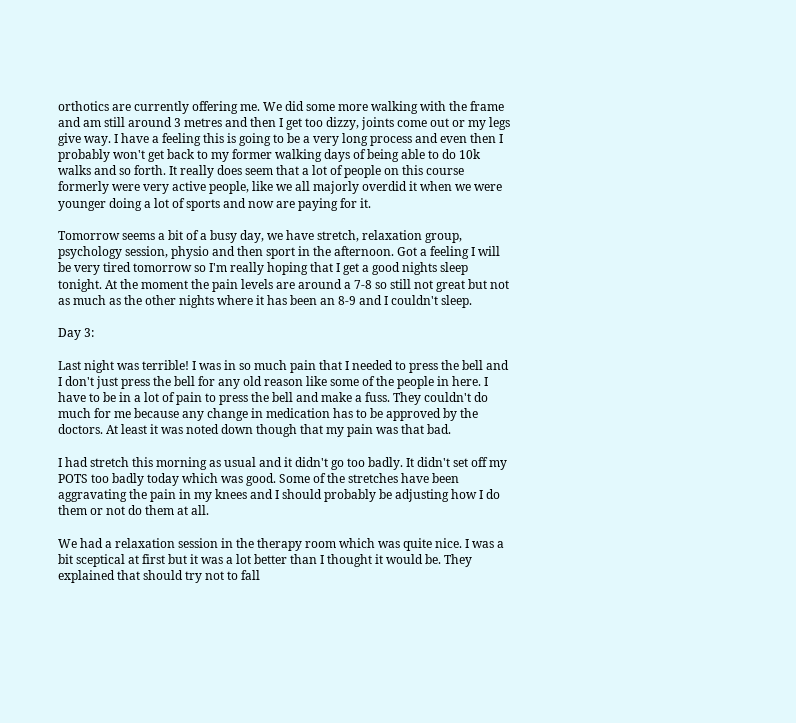orthotics are currently offering me. We did some more walking with the frame and am still around 3 metres and then I get too dizzy, joints come out or my legs give way. I have a feeling this is going to be a very long process and even then I probably won't get back to my former walking days of being able to do 10k walks and so forth. It really does seem that a lot of people on this course formerly were very active people, like we all majorly overdid it when we were younger doing a lot of sports and now are paying for it.

Tomorrow seems a bit of a busy day, we have stretch, relaxation group, psychology session, physio and then sport in the afternoon. Got a feeling I will be very tired tomorrow so I'm really hoping that I get a good nights sleep tonight. At the moment the pain levels are around a 7-8 so still not great but not as much as the other nights where it has been an 8-9 and I couldn't sleep.

Day 3:

Last night was terrible! I was in so much pain that I needed to press the bell and I don't just press the bell for any old reason like some of the people in here. I have to be in a lot of pain to press the bell and make a fuss. They couldn't do much for me because any change in medication has to be approved by the doctors. At least it was noted down though that my pain was that bad.

I had stretch this morning as usual and it didn't go too badly. It didn't set off my POTS too badly today which was good. Some of the stretches have been aggravating the pain in my knees and I should probably be adjusting how I do them or not do them at all.

We had a relaxation session in the therapy room which was quite nice. I was a bit sceptical at first but it was a lot better than I thought it would be. They explained that should try not to fall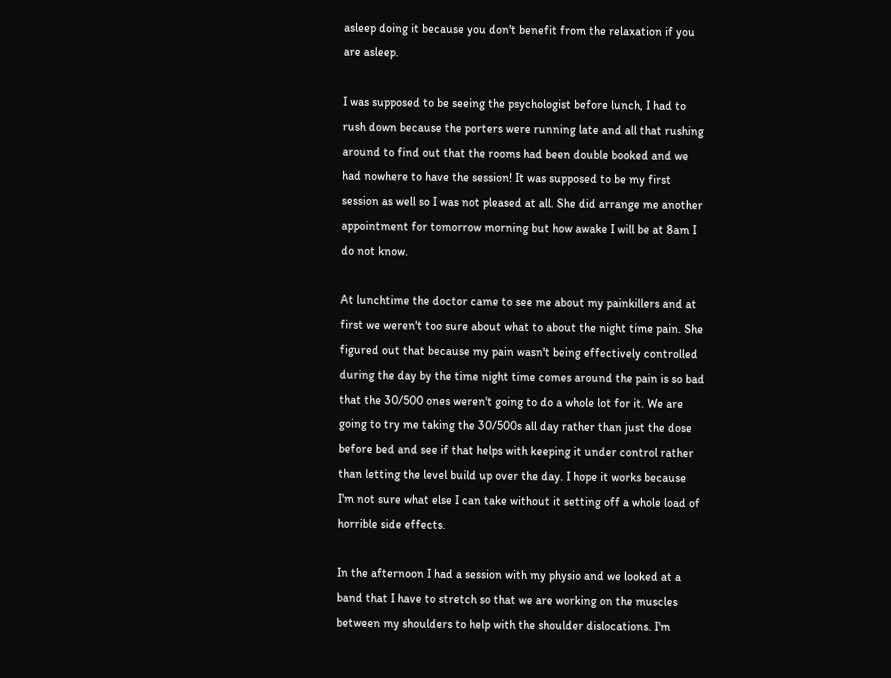asleep doing it because you don't benefit from the relaxation if you are asleep.

I was supposed to be seeing the psychologist before lunch, I had to rush down because the porters were running late and all that rushing around to find out that the rooms had been double booked and we had nowhere to have the session! It was supposed to be my first session as well so I was not pleased at all. She did arrange me another appointment for tomorrow morning but how awake I will be at 8am I do not know.

At lunchtime the doctor came to see me about my painkillers and at first we weren't too sure about what to about the night time pain. She figured out that because my pain wasn't being effectively controlled during the day by the time night time comes around the pain is so bad that the 30/500 ones weren't going to do a whole lot for it. We are going to try me taking the 30/500s all day rather than just the dose before bed and see if that helps with keeping it under control rather than letting the level build up over the day. I hope it works because I'm not sure what else I can take without it setting off a whole load of horrible side effects.

In the afternoon I had a session with my physio and we looked at a band that I have to stretch so that we are working on the muscles between my shoulders to help with the shoulder dislocations. I'm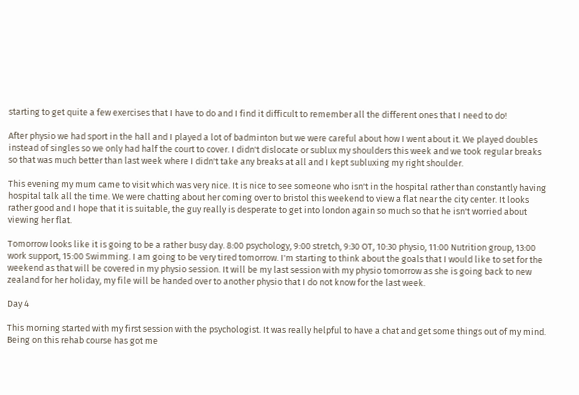starting to get quite a few exercises that I have to do and I find it difficult to remember all the different ones that I need to do!

After physio we had sport in the hall and I played a lot of badminton but we were careful about how I went about it. We played doubles instead of singles so we only had half the court to cover. I didn't dislocate or sublux my shoulders this week and we took regular breaks so that was much better than last week where I didn't take any breaks at all and I kept subluxing my right shoulder.

This evening my mum came to visit which was very nice. It is nice to see someone who isn't in the hospital rather than constantly having hospital talk all the time. We were chatting about her coming over to bristol this weekend to view a flat near the city center. It looks rather good and I hope that it is suitable, the guy really is desperate to get into london again so much so that he isn't worried about viewing her flat.

Tomorrow looks like it is going to be a rather busy day. 8:00 psychology, 9:00 stretch, 9:30 OT, 10:30 physio, 11:00 Nutrition group, 13:00 work support, 15:00 Swimming. I am going to be very tired tomorrow. I'm starting to think about the goals that I would like to set for the weekend as that will be covered in my physio session. It will be my last session with my physio tomorrow as she is going back to new zealand for her holiday, my file will be handed over to another physio that I do not know for the last week.

Day 4

This morning started with my first session with the psychologist. It was really helpful to have a chat and get some things out of my mind. Being on this rehab course has got me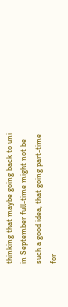thinking that maybe going back to uni in September full-time might not be such a good idea, that going part-time for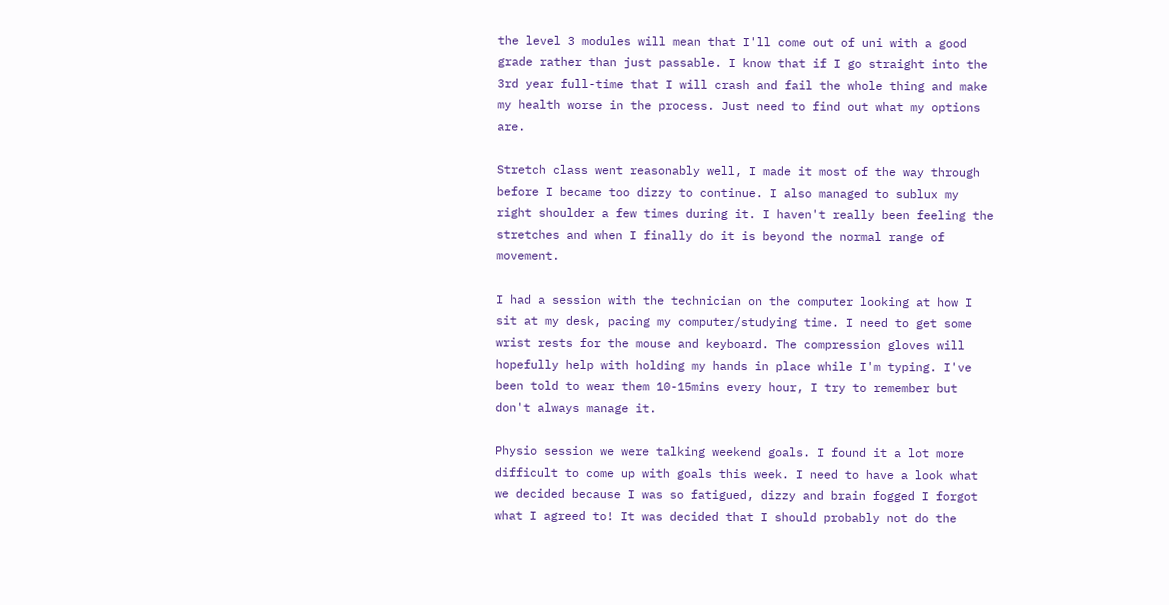the level 3 modules will mean that I'll come out of uni with a good grade rather than just passable. I know that if I go straight into the 3rd year full-time that I will crash and fail the whole thing and make my health worse in the process. Just need to find out what my options are.

Stretch class went reasonably well, I made it most of the way through before I became too dizzy to continue. I also managed to sublux my right shoulder a few times during it. I haven't really been feeling the stretches and when I finally do it is beyond the normal range of movement.

I had a session with the technician on the computer looking at how I sit at my desk, pacing my computer/studying time. I need to get some wrist rests for the mouse and keyboard. The compression gloves will hopefully help with holding my hands in place while I'm typing. I've been told to wear them 10-15mins every hour, I try to remember but don't always manage it.

Physio session we were talking weekend goals. I found it a lot more difficult to come up with goals this week. I need to have a look what we decided because I was so fatigued, dizzy and brain fogged I forgot what I agreed to! It was decided that I should probably not do the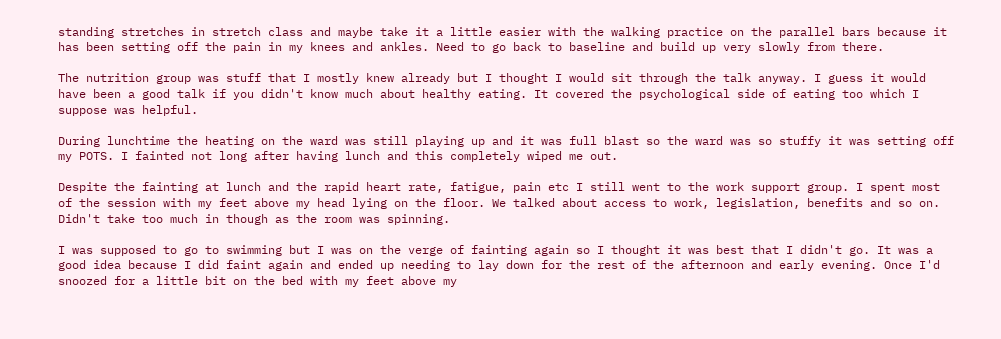standing stretches in stretch class and maybe take it a little easier with the walking practice on the parallel bars because it has been setting off the pain in my knees and ankles. Need to go back to baseline and build up very slowly from there.

The nutrition group was stuff that I mostly knew already but I thought I would sit through the talk anyway. I guess it would have been a good talk if you didn't know much about healthy eating. It covered the psychological side of eating too which I suppose was helpful.

During lunchtime the heating on the ward was still playing up and it was full blast so the ward was so stuffy it was setting off my POTS. I fainted not long after having lunch and this completely wiped me out.

Despite the fainting at lunch and the rapid heart rate, fatigue, pain etc I still went to the work support group. I spent most of the session with my feet above my head lying on the floor. We talked about access to work, legislation, benefits and so on. Didn't take too much in though as the room was spinning.

I was supposed to go to swimming but I was on the verge of fainting again so I thought it was best that I didn't go. It was a good idea because I did faint again and ended up needing to lay down for the rest of the afternoon and early evening. Once I'd snoozed for a little bit on the bed with my feet above my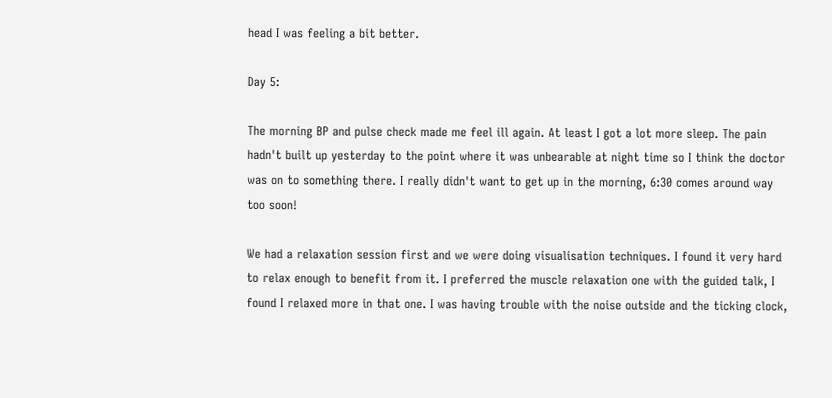head I was feeling a bit better.

Day 5:

The morning BP and pulse check made me feel ill again. At least I got a lot more sleep. The pain hadn't built up yesterday to the point where it was unbearable at night time so I think the doctor was on to something there. I really didn't want to get up in the morning, 6:30 comes around way too soon!

We had a relaxation session first and we were doing visualisation techniques. I found it very hard to relax enough to benefit from it. I preferred the muscle relaxation one with the guided talk, I found I relaxed more in that one. I was having trouble with the noise outside and the ticking clock,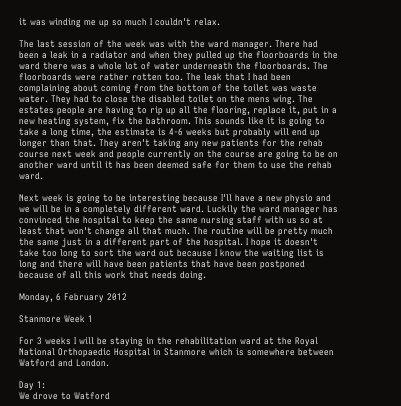it was winding me up so much I couldn't relax.

The last session of the week was with the ward manager. There had been a leak in a radiator and when they pulled up the floorboards in the ward there was a whole lot of water underneath the floorboards. The floorboards were rather rotten too. The leak that I had been complaining about coming from the bottom of the toilet was waste water. They had to close the disabled toilet on the mens wing. The estates people are having to rip up all the flooring, replace it, put in a new heating system, fix the bathroom. This sounds like it is going to take a long time, the estimate is 4-6 weeks but probably will end up longer than that. They aren't taking any new patients for the rehab course next week and people currently on the course are going to be on another ward until it has been deemed safe for them to use the rehab ward.

Next week is going to be interesting because I'll have a new physio and we will be in a completely different ward. Luckily the ward manager has convinced the hospital to keep the same nursing staff with us so at least that won't change all that much. The routine will be pretty much the same just in a different part of the hospital. I hope it doesn't take too long to sort the ward out because I know the waiting list is long and there will have been patients that have been postponed because of all this work that needs doing.

Monday, 6 February 2012

Stanmore Week 1

For 3 weeks I will be staying in the rehabilitation ward at the Royal National Orthopaedic Hospital in Stanmore which is somewhere between Watford and London.

Day 1:
We drove to Watford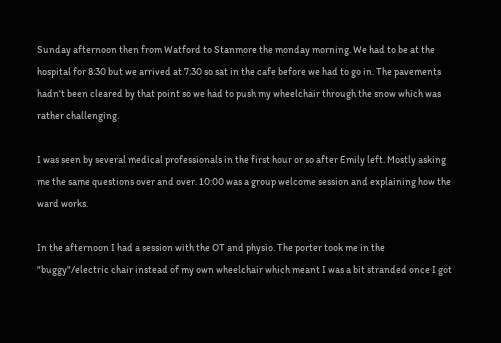Sunday afternoon then from Watford to Stanmore the monday morning. We had to be at the hospital for 8:30 but we arrived at 7:30 so sat in the cafe before we had to go in. The pavements hadn't been cleared by that point so we had to push my wheelchair through the snow which was rather challenging.

I was seen by several medical professionals in the first hour or so after Emily left. Mostly asking me the same questions over and over. 10:00 was a group welcome session and explaining how the ward works.

In the afternoon I had a session with the OT and physio. The porter took me in the "buggy"/electric chair instead of my own wheelchair which meant I was a bit stranded once I got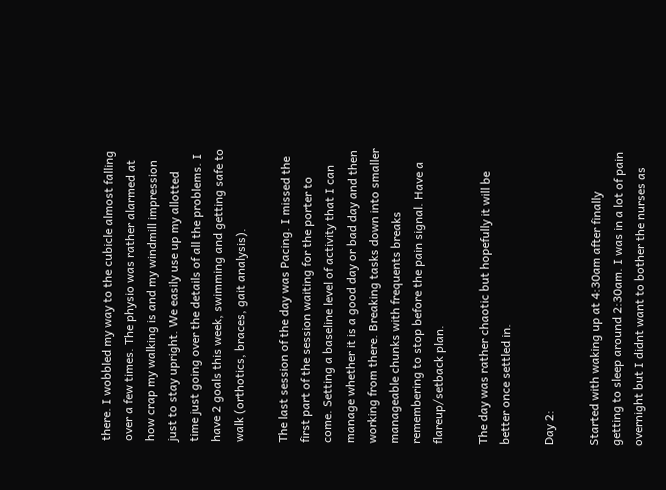there. I wobbled my way to the cubicle almost falling over a few times. The physio was rather alarmed at how crap my walking is and my windmill impression just to stay upright. We easily use up my allotted time just going over the details of all the problems. I have 2 goals this week, swimming and getting safe to walk (orthotics, braces, gait analysis).

The last session of the day was Pacing. I missed the first part of the session waiting for the porter to come. Setting a baseline level of activity that I can manage whether it is a good day or bad day and then working from there. Breaking tasks down into smaller manageable chunks with frequents breaks remembering to stop before the pain signal. Have a flareup/setback plan.

The day was rather chaotic but hopefully it will be better once settled in.

Day 2:

Started with waking up at 4:30am after finally getting to sleep around 2:30am. I was in a lot of pain overnight but I didnt want to bother the nurses as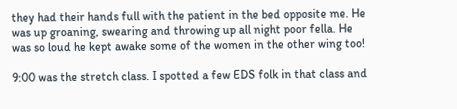they had their hands full with the patient in the bed opposite me. He was up groaning, swearing and throwing up all night poor fella. He was so loud he kept awake some of the women in the other wing too!

9:00 was the stretch class. I spotted a few EDS folk in that class and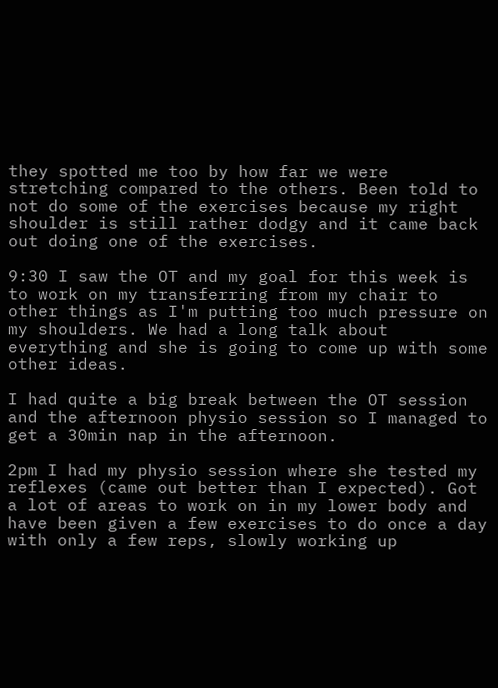they spotted me too by how far we were stretching compared to the others. Been told to not do some of the exercises because my right shoulder is still rather dodgy and it came back out doing one of the exercises.

9:30 I saw the OT and my goal for this week is to work on my transferring from my chair to other things as I'm putting too much pressure on my shoulders. We had a long talk about everything and she is going to come up with some other ideas.

I had quite a big break between the OT session and the afternoon physio session so I managed to get a 30min nap in the afternoon.

2pm I had my physio session where she tested my reflexes (came out better than I expected). Got a lot of areas to work on in my lower body and have been given a few exercises to do once a day with only a few reps, slowly working up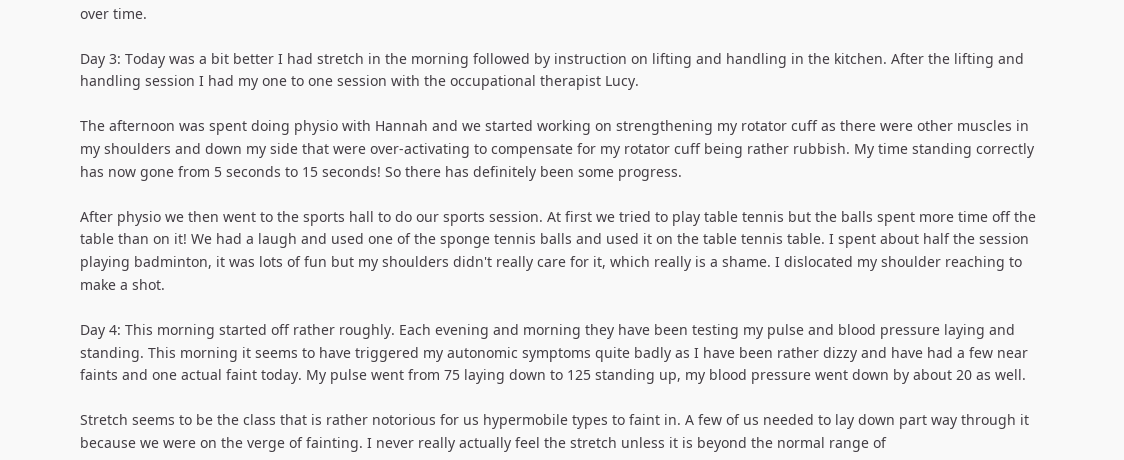over time.

Day 3: Today was a bit better I had stretch in the morning followed by instruction on lifting and handling in the kitchen. After the lifting and handling session I had my one to one session with the occupational therapist Lucy.

The afternoon was spent doing physio with Hannah and we started working on strengthening my rotator cuff as there were other muscles in my shoulders and down my side that were over-activating to compensate for my rotator cuff being rather rubbish. My time standing correctly has now gone from 5 seconds to 15 seconds! So there has definitely been some progress.

After physio we then went to the sports hall to do our sports session. At first we tried to play table tennis but the balls spent more time off the table than on it! We had a laugh and used one of the sponge tennis balls and used it on the table tennis table. I spent about half the session playing badminton, it was lots of fun but my shoulders didn't really care for it, which really is a shame. I dislocated my shoulder reaching to make a shot.

Day 4: This morning started off rather roughly. Each evening and morning they have been testing my pulse and blood pressure laying and standing. This morning it seems to have triggered my autonomic symptoms quite badly as I have been rather dizzy and have had a few near faints and one actual faint today. My pulse went from 75 laying down to 125 standing up, my blood pressure went down by about 20 as well.

Stretch seems to be the class that is rather notorious for us hypermobile types to faint in. A few of us needed to lay down part way through it because we were on the verge of fainting. I never really actually feel the stretch unless it is beyond the normal range of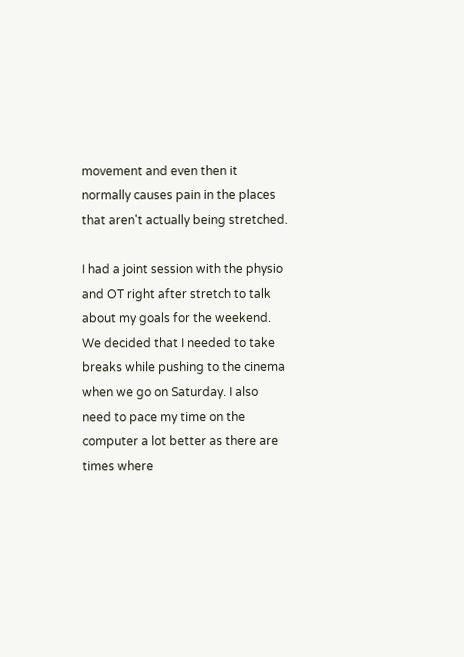movement and even then it normally causes pain in the places that aren't actually being stretched.

I had a joint session with the physio and OT right after stretch to talk about my goals for the weekend. We decided that I needed to take breaks while pushing to the cinema when we go on Saturday. I also need to pace my time on the computer a lot better as there are times where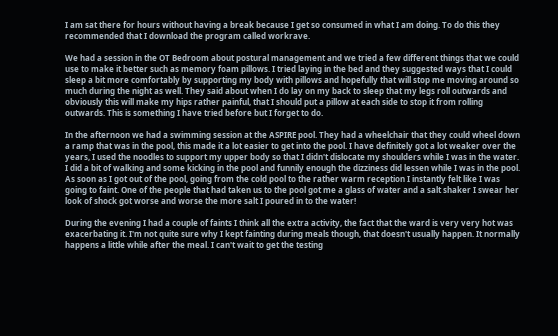I am sat there for hours without having a break because I get so consumed in what I am doing. To do this they recommended that I download the program called workrave.

We had a session in the OT Bedroom about postural management and we tried a few different things that we could use to make it better such as memory foam pillows. I tried laying in the bed and they suggested ways that I could sleep a bit more comfortably by supporting my body with pillows and hopefully that will stop me moving around so much during the night as well. They said about when I do lay on my back to sleep that my legs roll outwards and obviously this will make my hips rather painful, that I should put a pillow at each side to stop it from rolling outwards. This is something I have tried before but I forget to do.

In the afternoon we had a swimming session at the ASPIRE pool. They had a wheelchair that they could wheel down a ramp that was in the pool, this made it a lot easier to get into the pool. I have definitely got a lot weaker over the years, I used the noodles to support my upper body so that I didn't dislocate my shoulders while I was in the water. I did a bit of walking and some kicking in the pool and funnily enough the dizziness did lessen while I was in the pool. As soon as I got out of the pool, going from the cold pool to the rather warm reception I instantly felt like I was going to faint. One of the people that had taken us to the pool got me a glass of water and a salt shaker I swear her look of shock got worse and worse the more salt I poured in to the water!

During the evening I had a couple of faints I think all the extra activity, the fact that the ward is very very hot was exacerbating it. I'm not quite sure why I kept fainting during meals though, that doesn't usually happen. It normally happens a little while after the meal. I can't wait to get the testing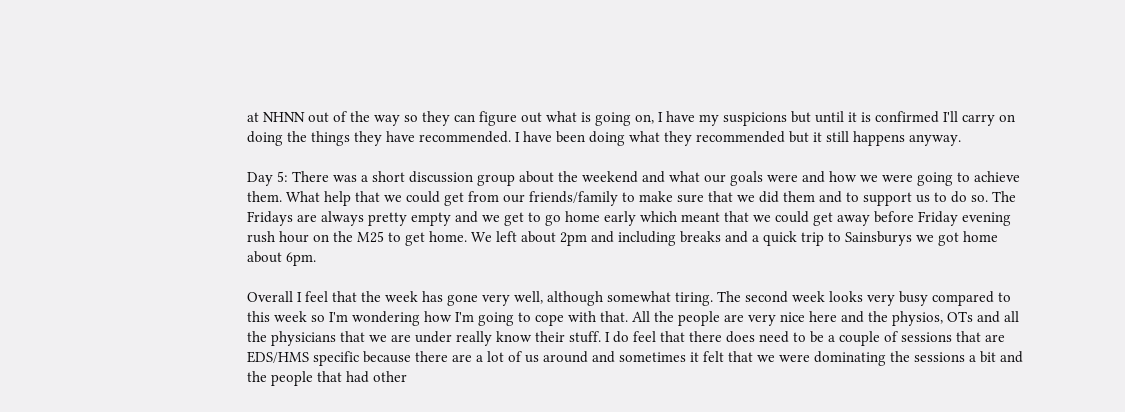at NHNN out of the way so they can figure out what is going on, I have my suspicions but until it is confirmed I'll carry on doing the things they have recommended. I have been doing what they recommended but it still happens anyway.

Day 5: There was a short discussion group about the weekend and what our goals were and how we were going to achieve them. What help that we could get from our friends/family to make sure that we did them and to support us to do so. The Fridays are always pretty empty and we get to go home early which meant that we could get away before Friday evening rush hour on the M25 to get home. We left about 2pm and including breaks and a quick trip to Sainsburys we got home about 6pm.

Overall I feel that the week has gone very well, although somewhat tiring. The second week looks very busy compared to this week so I'm wondering how I'm going to cope with that. All the people are very nice here and the physios, OTs and all the physicians that we are under really know their stuff. I do feel that there does need to be a couple of sessions that are EDS/HMS specific because there are a lot of us around and sometimes it felt that we were dominating the sessions a bit and the people that had other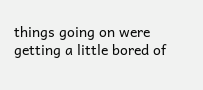things going on were getting a little bored of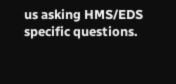us asking HMS/EDS specific questions.